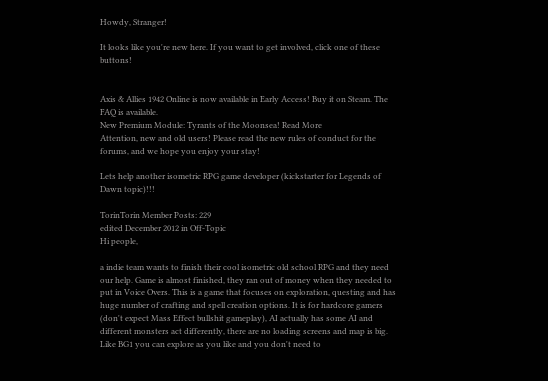Howdy, Stranger!

It looks like you're new here. If you want to get involved, click one of these buttons!


Axis & Allies 1942 Online is now available in Early Access! Buy it on Steam. The FAQ is available.
New Premium Module: Tyrants of the Moonsea! Read More
Attention, new and old users! Please read the new rules of conduct for the forums, and we hope you enjoy your stay!

Lets help another isometric RPG game developer (kickstarter for Legends of Dawn topic)!!!

TorinTorin Member Posts: 229
edited December 2012 in Off-Topic
Hi people,

a indie team wants to finish their cool isometric old school RPG and they need our help. Game is almost finished, they ran out of money when they needed to put in Voice Overs. This is a game that focuses on exploration, questing and has huge number of crafting and spell creation options. It is for hardcore gamers (don't expect Mass Effect bullshit gameplay), AI actually has some AI and different monsters act differently, there are no loading screens and map is big. Like BG1 you can explore as you like and you don't need to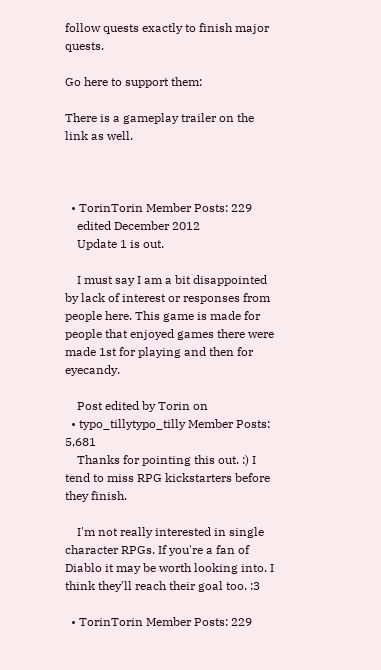follow quests exactly to finish major quests.

Go here to support them:

There is a gameplay trailer on the link as well.



  • TorinTorin Member Posts: 229
    edited December 2012
    Update 1 is out.

    I must say I am a bit disappointed by lack of interest or responses from people here. This game is made for people that enjoyed games there were made 1st for playing and then for eyecandy.

    Post edited by Torin on
  • typo_tillytypo_tilly Member Posts: 5,681
    Thanks for pointing this out. :) I tend to miss RPG kickstarters before they finish.

    I'm not really interested in single character RPGs. If you're a fan of Diablo it may be worth looking into. I think they'll reach their goal too. :3

  • TorinTorin Member Posts: 229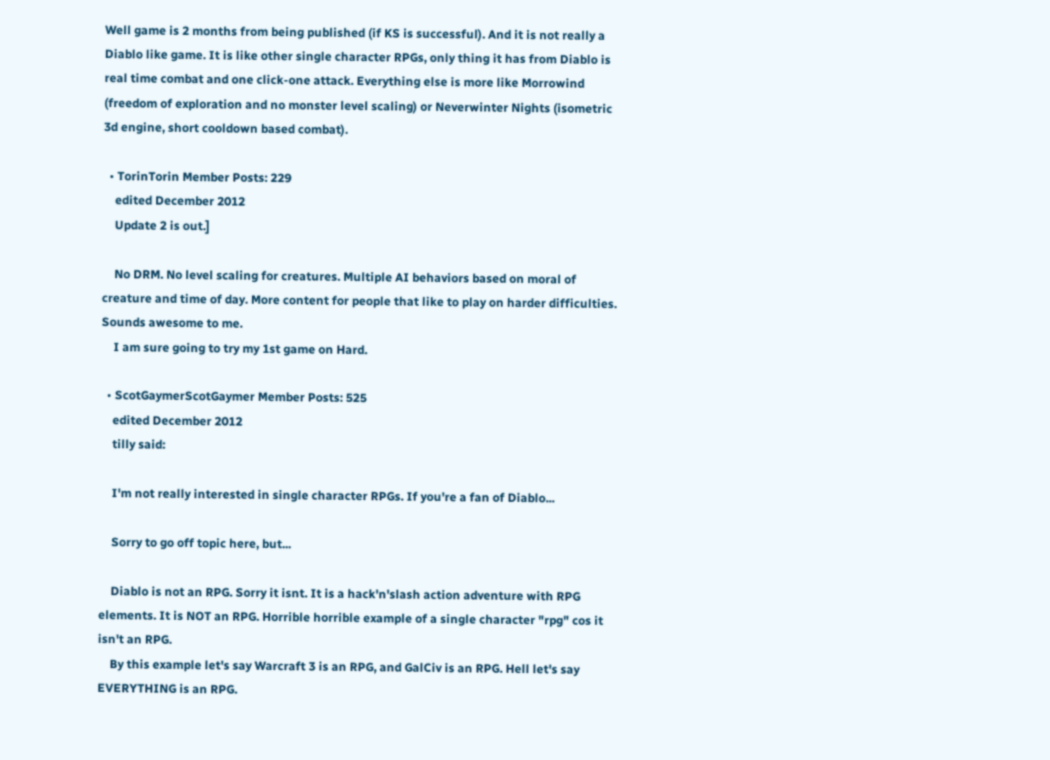Well game is 2 months from being published (if KS is successful). And it is not really a Diablo like game. It is like other single character RPGs, only thing it has from Diablo is real time combat and one click-one attack. Everything else is more like Morrowind (freedom of exploration and no monster level scaling) or Neverwinter Nights (isometric 3d engine, short cooldown based combat).

  • TorinTorin Member Posts: 229
    edited December 2012
    Update 2 is out.]

    No DRM. No level scaling for creatures. Multiple AI behaviors based on moral of creature and time of day. More content for people that like to play on harder difficulties. Sounds awesome to me.
    I am sure going to try my 1st game on Hard.

  • ScotGaymerScotGaymer Member Posts: 525
    edited December 2012
    tilly said:

    I'm not really interested in single character RPGs. If you're a fan of Diablo...

    Sorry to go off topic here, but...

    Diablo is not an RPG. Sorry it isnt. It is a hack'n'slash action adventure with RPG elements. It is NOT an RPG. Horrible horrible example of a single character "rpg" cos it isn't an RPG.
    By this example let's say Warcraft 3 is an RPG, and GalCiv is an RPG. Hell let's say EVERYTHING is an RPG.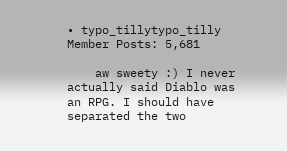• typo_tillytypo_tilly Member Posts: 5,681

    aw sweety :) I never actually said Diablo was an RPG. I should have separated the two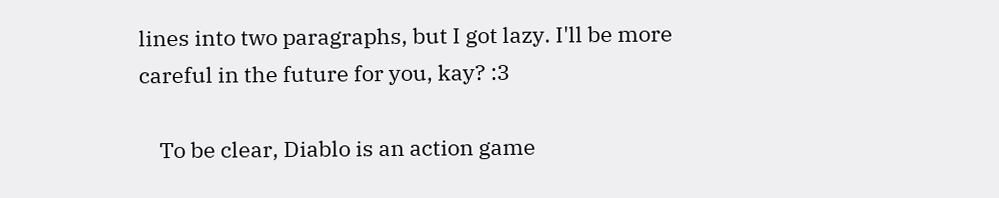lines into two paragraphs, but I got lazy. I'll be more careful in the future for you, kay? :3

    To be clear, Diablo is an action game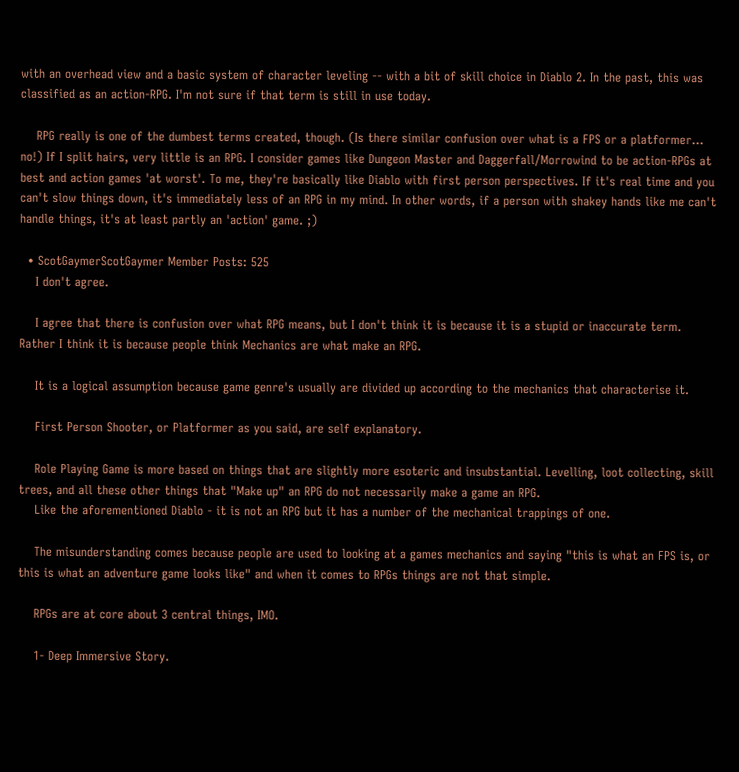with an overhead view and a basic system of character leveling -- with a bit of skill choice in Diablo 2. In the past, this was classified as an action-RPG. I'm not sure if that term is still in use today.

    RPG really is one of the dumbest terms created, though. (Is there similar confusion over what is a FPS or a platformer... no!) If I split hairs, very little is an RPG. I consider games like Dungeon Master and Daggerfall/Morrowind to be action-RPGs at best and action games 'at worst'. To me, they're basically like Diablo with first person perspectives. If it's real time and you can't slow things down, it's immediately less of an RPG in my mind. In other words, if a person with shakey hands like me can't handle things, it's at least partly an 'action' game. ;)

  • ScotGaymerScotGaymer Member Posts: 525
    I don't agree.

    I agree that there is confusion over what RPG means, but I don't think it is because it is a stupid or inaccurate term. Rather I think it is because people think Mechanics are what make an RPG.

    It is a logical assumption because game genre's usually are divided up according to the mechanics that characterise it.

    First Person Shooter, or Platformer as you said, are self explanatory.

    Role Playing Game is more based on things that are slightly more esoteric and insubstantial. Levelling, loot collecting, skill trees, and all these other things that "Make up" an RPG do not necessarily make a game an RPG.
    Like the aforementioned Diablo - it is not an RPG but it has a number of the mechanical trappings of one.

    The misunderstanding comes because people are used to looking at a games mechanics and saying "this is what an FPS is, or this is what an adventure game looks like" and when it comes to RPGs things are not that simple.

    RPGs are at core about 3 central things, IMO.

    1- Deep Immersive Story.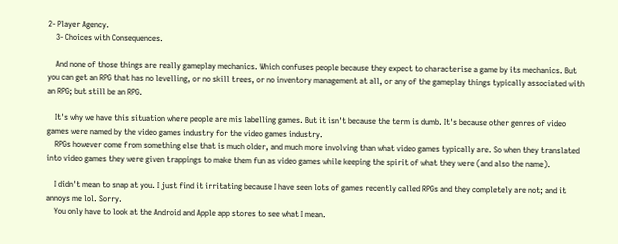2- Player Agency.
    3- Choices with Consequences.

    And none of those things are really gameplay mechanics. Which confuses people because they expect to characterise a game by its mechanics. But you can get an RPG that has no levelling, or no skill trees, or no inventory management at all, or any of the gameplay things typically associated with an RPG; but still be an RPG.

    It's why we have this situation where people are mis labelling games. But it isn't because the term is dumb. It's because other genres of video games were named by the video games industry for the video games industry.
    RPGs however come from something else that is much older, and much more involving than what video games typically are. So when they translated into video games they were given trappings to make them fun as video games while keeping the spirit of what they were (and also the name).

    I didn't mean to snap at you. I just find it irritating because I have seen lots of games recently called RPGs and they completely are not; and it annoys me lol. Sorry.
    You only have to look at the Android and Apple app stores to see what I mean.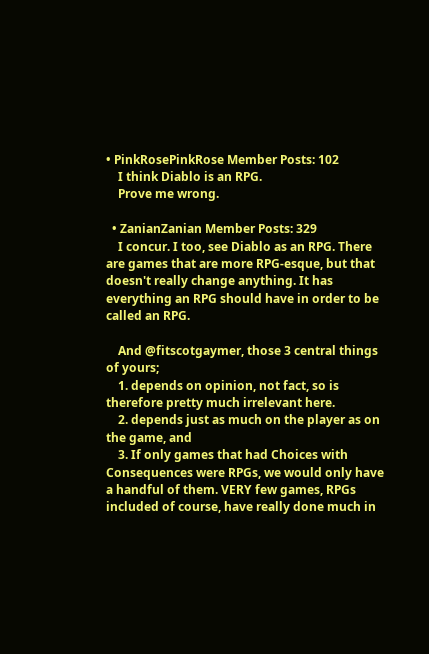• PinkRosePinkRose Member Posts: 102
    I think Diablo is an RPG.
    Prove me wrong.

  • ZanianZanian Member Posts: 329
    I concur. I too, see Diablo as an RPG. There are games that are more RPG-esque, but that doesn't really change anything. It has everything an RPG should have in order to be called an RPG.

    And @fitscotgaymer, those 3 central things of yours;
    1. depends on opinion, not fact, so is therefore pretty much irrelevant here.
    2. depends just as much on the player as on the game, and
    3. If only games that had Choices with Consequences were RPGs, we would only have a handful of them. VERY few games, RPGs included of course, have really done much in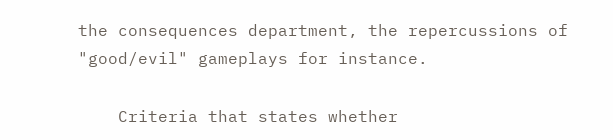the consequences department, the repercussions of "good/evil" gameplays for instance.

    Criteria that states whether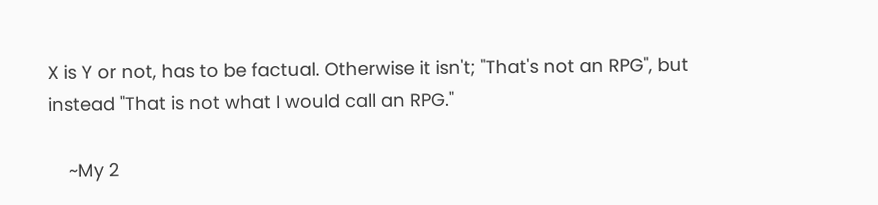X is Y or not, has to be factual. Otherwise it isn't; "That's not an RPG", but instead "That is not what I would call an RPG."

    ~My 2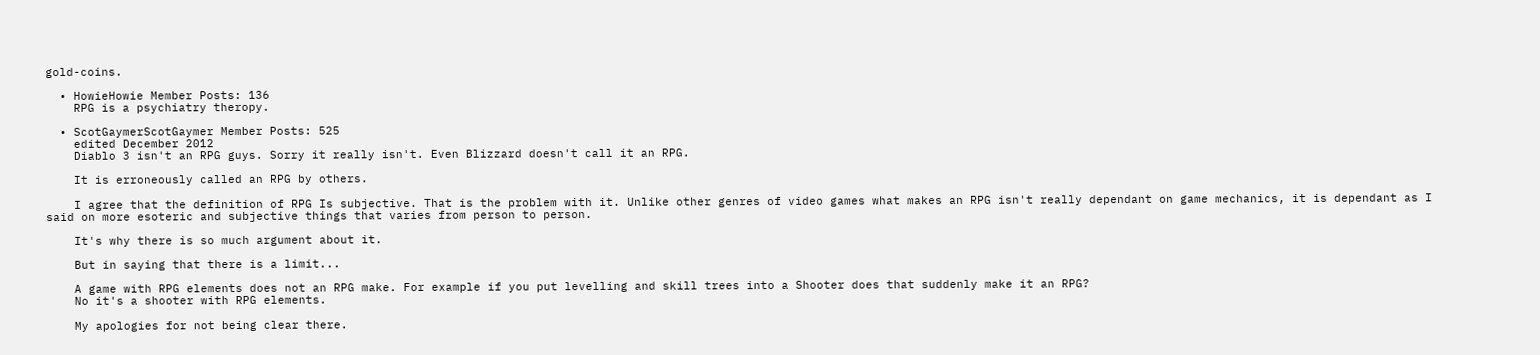gold-coins.

  • HowieHowie Member Posts: 136
    RPG is a psychiatry theropy.

  • ScotGaymerScotGaymer Member Posts: 525
    edited December 2012
    Diablo 3 isn't an RPG guys. Sorry it really isn't. Even Blizzard doesn't call it an RPG.

    It is erroneously called an RPG by others.

    I agree that the definition of RPG Is subjective. That is the problem with it. Unlike other genres of video games what makes an RPG isn't really dependant on game mechanics, it is dependant as I said on more esoteric and subjective things that varies from person to person.

    It's why there is so much argument about it.

    But in saying that there is a limit...

    A game with RPG elements does not an RPG make. For example if you put levelling and skill trees into a Shooter does that suddenly make it an RPG?
    No it's a shooter with RPG elements.

    My apologies for not being clear there.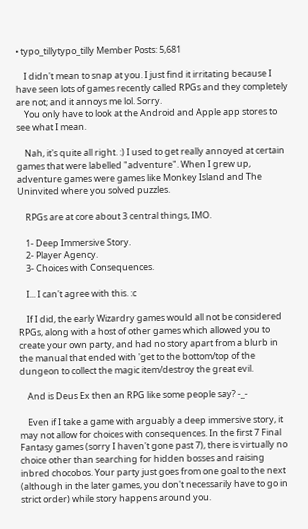• typo_tillytypo_tilly Member Posts: 5,681

    I didn't mean to snap at you. I just find it irritating because I have seen lots of games recently called RPGs and they completely are not; and it annoys me lol. Sorry.
    You only have to look at the Android and Apple app stores to see what I mean.

    Nah, it's quite all right. :) I used to get really annoyed at certain games that were labelled "adventure". When I grew up, adventure games were games like Monkey Island and The Uninvited where you solved puzzles.

    RPGs are at core about 3 central things, IMO.

    1- Deep Immersive Story.
    2- Player Agency.
    3- Choices with Consequences.

    I... I can't agree with this. :c

    If I did, the early Wizardry games would all not be considered RPGs, along with a host of other games which allowed you to create your own party, and had no story apart from a blurb in the manual that ended with 'get to the bottom/top of the dungeon to collect the magic item/destroy the great evil.

    And is Deus Ex then an RPG like some people say? -_-

    Even if I take a game with arguably a deep immersive story, it may not allow for choices with consequences. In the first 7 Final Fantasy games (sorry I haven't gone past 7), there is virtually no choice other than searching for hidden bosses and raising inbred chocobos. Your party just goes from one goal to the next (although in the later games, you don't necessarily have to go in strict order) while story happens around you.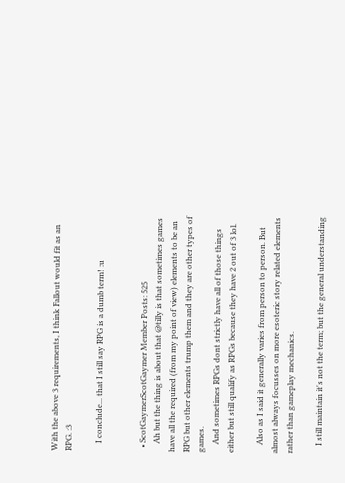With the above 3 requirements, I think Fallout would fit as an RPG. :3

    I conclude... that I still say RPG is a dumb term! :u


  • ScotGaymerScotGaymer Member Posts: 525
    Ah but the thing is about that @tilly is that sometimes games have all the required (from my point of view) elements to be an RPG but other elements trump them and they are other types of games.
    And sometimes RPGs dont strictly have all of those things either but still qualify as RPGs because they have 2 out of 3 lol.

    Also as I said it generally varies from person to person. But almost always focusses on more esoteric story related elements rather than gameplay mechanics.

    I still maintain it's not the term; but the general understanding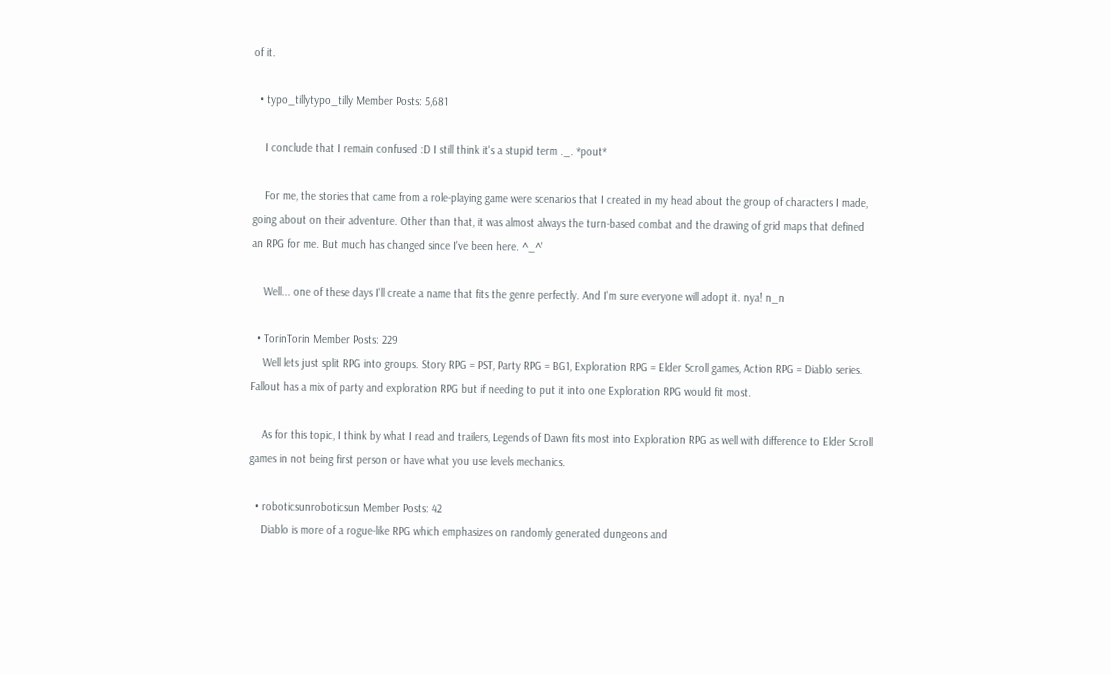of it.

  • typo_tillytypo_tilly Member Posts: 5,681

    I conclude that I remain confused :D I still think it's a stupid term ._. *pout*

    For me, the stories that came from a role-playing game were scenarios that I created in my head about the group of characters I made, going about on their adventure. Other than that, it was almost always the turn-based combat and the drawing of grid maps that defined an RPG for me. But much has changed since I've been here. ^_^'

    Well... one of these days I'll create a name that fits the genre perfectly. And I'm sure everyone will adopt it. nya! n_n

  • TorinTorin Member Posts: 229
    Well lets just split RPG into groups. Story RPG = PST, Party RPG = BG1, Exploration RPG = Elder Scroll games, Action RPG = Diablo series. Fallout has a mix of party and exploration RPG but if needing to put it into one Exploration RPG would fit most.

    As for this topic, I think by what I read and trailers, Legends of Dawn fits most into Exploration RPG as well with difference to Elder Scroll games in not being first person or have what you use levels mechanics.

  • roboticsunroboticsun Member Posts: 42
    Diablo is more of a rogue-like RPG which emphasizes on randomly generated dungeons and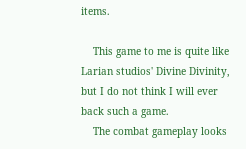items.

    This game to me is quite like Larian studios' Divine Divinity, but I do not think I will ever back such a game.
    The combat gameplay looks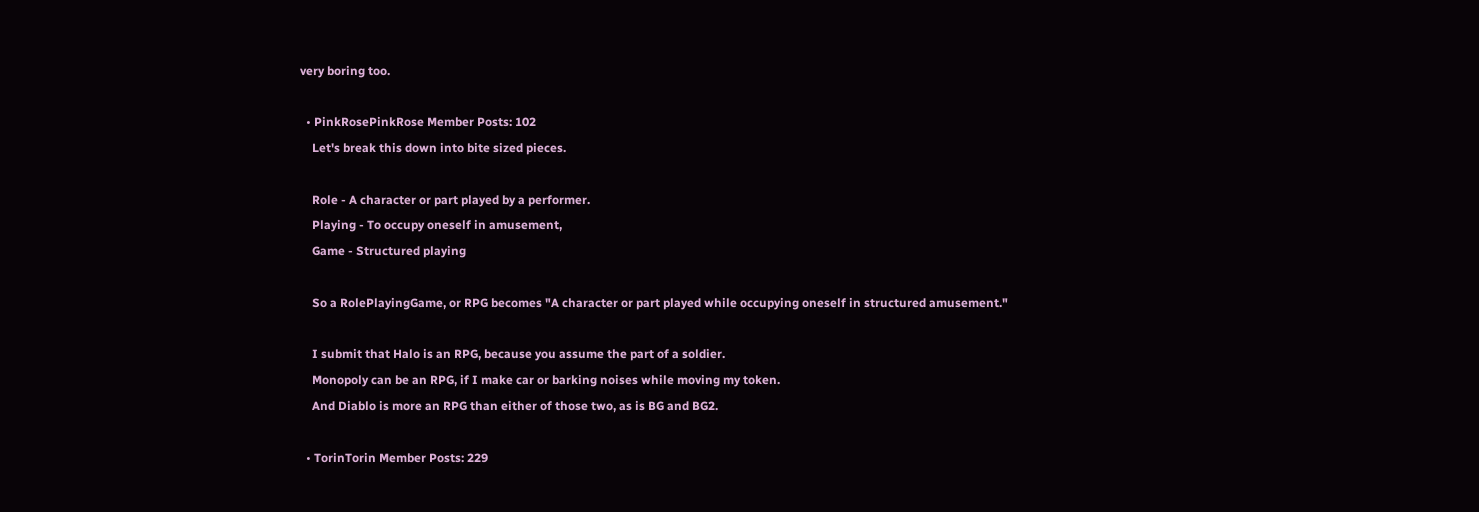very boring too.

  • PinkRosePinkRose Member Posts: 102
    Let's break this down into bite sized pieces.

    Role - A character or part played by a performer.
    Playing - To occupy oneself in amusement,
    Game - Structured playing

    So a RolePlayingGame, or RPG becomes "A character or part played while occupying oneself in structured amusement."

    I submit that Halo is an RPG, because you assume the part of a soldier.
    Monopoly can be an RPG, if I make car or barking noises while moving my token.
    And Diablo is more an RPG than either of those two, as is BG and BG2.

  • TorinTorin Member Posts: 229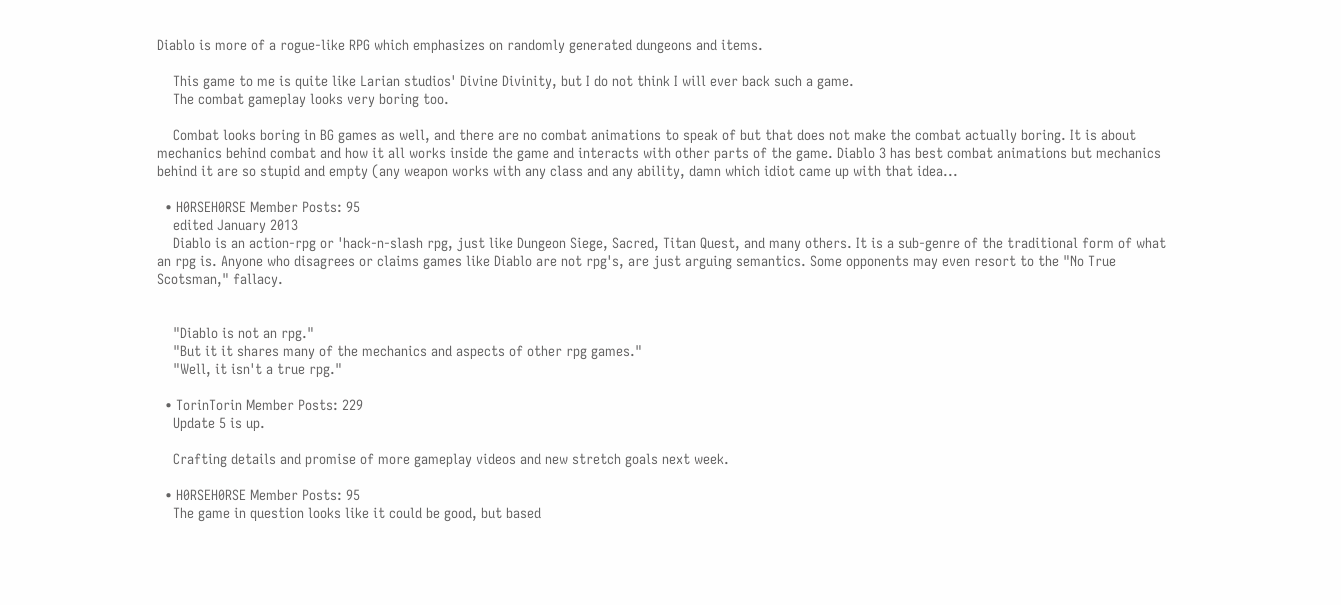Diablo is more of a rogue-like RPG which emphasizes on randomly generated dungeons and items.

    This game to me is quite like Larian studios' Divine Divinity, but I do not think I will ever back such a game.
    The combat gameplay looks very boring too.

    Combat looks boring in BG games as well, and there are no combat animations to speak of but that does not make the combat actually boring. It is about mechanics behind combat and how it all works inside the game and interacts with other parts of the game. Diablo 3 has best combat animations but mechanics behind it are so stupid and empty (any weapon works with any class and any ability, damn which idiot came up with that idea...

  • H0RSEH0RSE Member Posts: 95
    edited January 2013
    Diablo is an action-rpg or 'hack-n-slash rpg, just like Dungeon Siege, Sacred, Titan Quest, and many others. It is a sub-genre of the traditional form of what an rpg is. Anyone who disagrees or claims games like Diablo are not rpg's, are just arguing semantics. Some opponents may even resort to the "No True Scotsman," fallacy.


    "Diablo is not an rpg."
    "But it it shares many of the mechanics and aspects of other rpg games."
    "Well, it isn't a true rpg."

  • TorinTorin Member Posts: 229
    Update 5 is up.

    Crafting details and promise of more gameplay videos and new stretch goals next week.

  • H0RSEH0RSE Member Posts: 95
    The game in question looks like it could be good, but based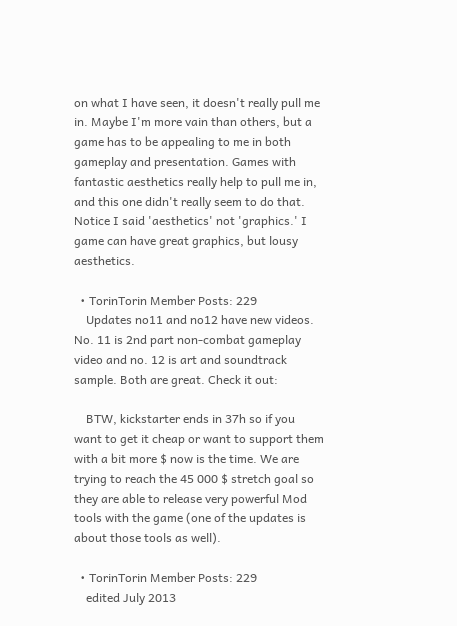on what I have seen, it doesn't really pull me in. Maybe I'm more vain than others, but a game has to be appealing to me in both gameplay and presentation. Games with fantastic aesthetics really help to pull me in, and this one didn't really seem to do that. Notice I said 'aesthetics' not 'graphics.' I game can have great graphics, but lousy aesthetics.

  • TorinTorin Member Posts: 229
    Updates no11 and no12 have new videos. No. 11 is 2nd part non-combat gameplay video and no. 12 is art and soundtrack sample. Both are great. Check it out:

    BTW, kickstarter ends in 37h so if you want to get it cheap or want to support them with a bit more $ now is the time. We are trying to reach the 45 000 $ stretch goal so they are able to release very powerful Mod tools with the game (one of the updates is about those tools as well).

  • TorinTorin Member Posts: 229
    edited July 2013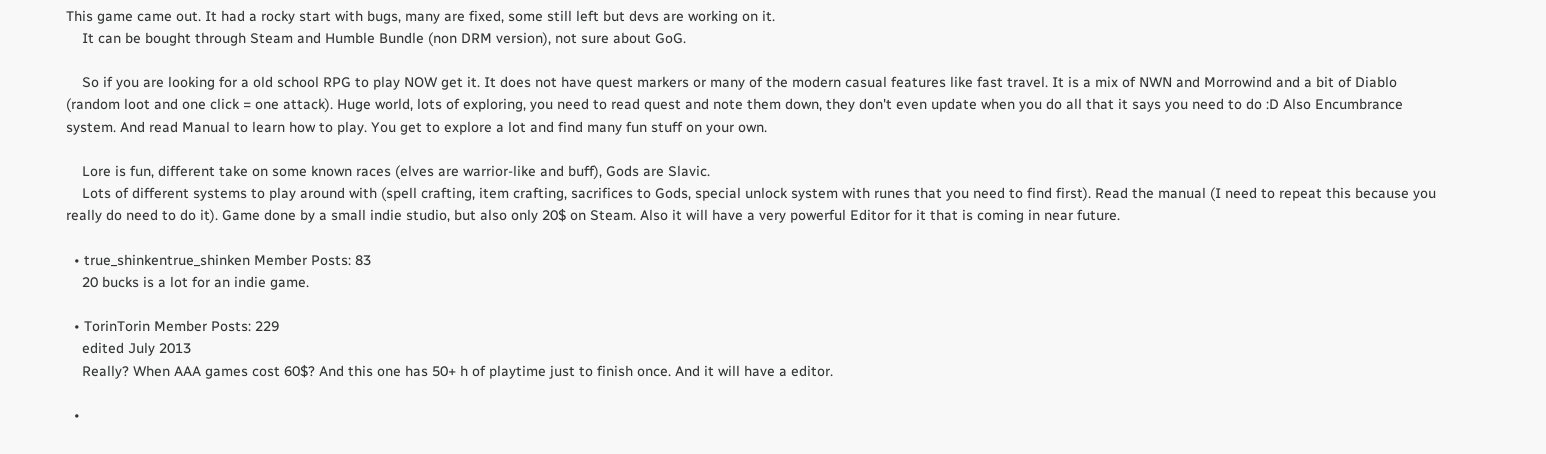This game came out. It had a rocky start with bugs, many are fixed, some still left but devs are working on it.
    It can be bought through Steam and Humble Bundle (non DRM version), not sure about GoG.

    So if you are looking for a old school RPG to play NOW get it. It does not have quest markers or many of the modern casual features like fast travel. It is a mix of NWN and Morrowind and a bit of Diablo (random loot and one click = one attack). Huge world, lots of exploring, you need to read quest and note them down, they don't even update when you do all that it says you need to do :D Also Encumbrance system. And read Manual to learn how to play. You get to explore a lot and find many fun stuff on your own.

    Lore is fun, different take on some known races (elves are warrior-like and buff), Gods are Slavic.
    Lots of different systems to play around with (spell crafting, item crafting, sacrifices to Gods, special unlock system with runes that you need to find first). Read the manual (I need to repeat this because you really do need to do it). Game done by a small indie studio, but also only 20$ on Steam. Also it will have a very powerful Editor for it that is coming in near future.

  • true_shinkentrue_shinken Member Posts: 83
    20 bucks is a lot for an indie game.

  • TorinTorin Member Posts: 229
    edited July 2013
    Really? When AAA games cost 60$? And this one has 50+ h of playtime just to finish once. And it will have a editor.

  •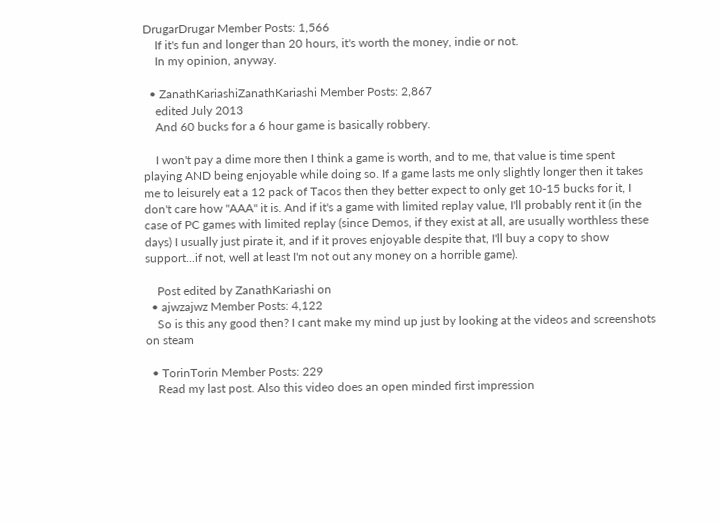DrugarDrugar Member Posts: 1,566
    If it's fun and longer than 20 hours, it's worth the money, indie or not.
    In my opinion, anyway.

  • ZanathKariashiZanathKariashi Member Posts: 2,867
    edited July 2013
    And 60 bucks for a 6 hour game is basically robbery.

    I won't pay a dime more then I think a game is worth, and to me, that value is time spent playing AND being enjoyable while doing so. If a game lasts me only slightly longer then it takes me to leisurely eat a 12 pack of Tacos then they better expect to only get 10-15 bucks for it, I don't care how "AAA" it is. And if it's a game with limited replay value, I'll probably rent it (in the case of PC games with limited replay (since Demos, if they exist at all, are usually worthless these days) I usually just pirate it, and if it proves enjoyable despite that, I'll buy a copy to show support...if not, well at least I'm not out any money on a horrible game).

    Post edited by ZanathKariashi on
  • ajwzajwz Member Posts: 4,122
    So is this any good then? I cant make my mind up just by looking at the videos and screenshots on steam

  • TorinTorin Member Posts: 229
    Read my last post. Also this video does an open minded first impression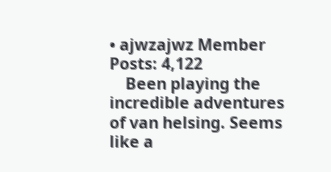• ajwzajwz Member Posts: 4,122
    Been playing the incredible adventures of van helsing. Seems like a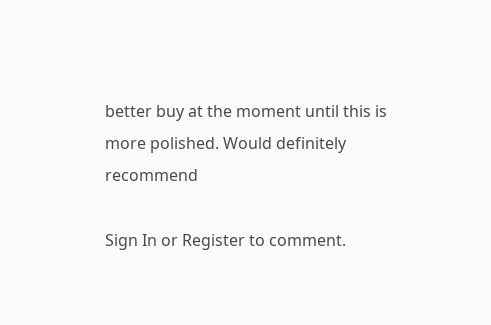better buy at the moment until this is more polished. Would definitely recommend

Sign In or Register to comment.